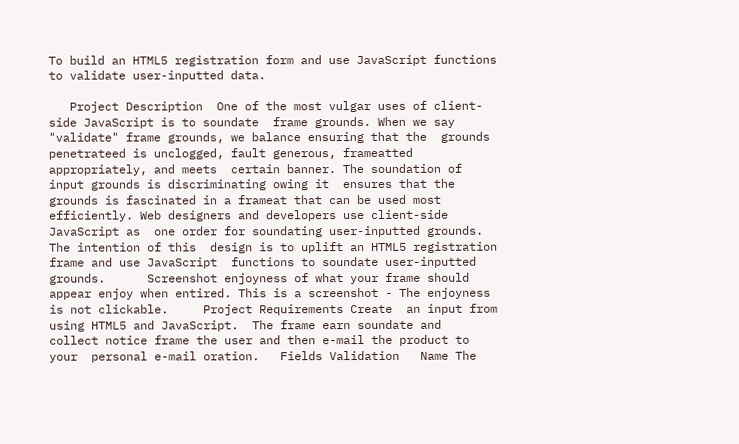To build an HTML5 registration form and use JavaScript functions to validate user-inputted data.

   Project Description  One of the most vulgar uses of client-side JavaScript is to soundate  frame grounds. When we say "validate" frame grounds, we balance ensuring that the  grounds penetrateed is unclogged, fault generous, frameatted appropriately, and meets  certain banner. The soundation of input grounds is discriminating owing it  ensures that the grounds is fascinated in a frameat that can be used most  efficiently. Web designers and developers use client-side JavaScript as  one order for soundating user-inputted grounds. The intention of this  design is to uplift an HTML5 registration frame and use JavaScript  functions to soundate user-inputted grounds.      Screenshot enjoyness of what your frame should appear enjoy when entired. This is a screenshot - The enjoyness is not clickable.     Project Requirements Create  an input from using HTML5 and JavaScript.  The frame earn soundate and  collect notice frame the user and then e-mail the product to your  personal e-mail oration.   Fields Validation   Name The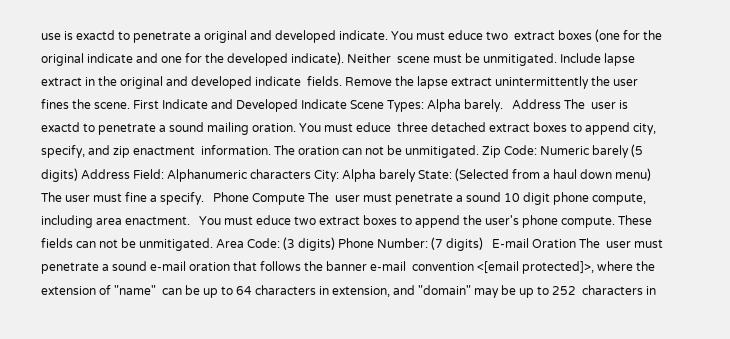use is exactd to penetrate a original and developed indicate. You must educe two  extract boxes (one for the original indicate and one for the developed indicate). Neither  scene must be unmitigated. Include lapse extract in the original and developed indicate  fields. Remove the lapse extract unintermittently the user fines the scene. First Indicate and Developed Indicate Scene Types: Alpha barely.   Address The  user is exactd to penetrate a sound mailing oration. You must educe  three detached extract boxes to append city, specify, and zip enactment  information. The oration can not be unmitigated. Zip Code: Numeric barely (5 digits) Address Field: Alphanumeric characters City: Alpha barely State: (Selected from a haul down menu) The user must fine a specify.   Phone Compute The  user must penetrate a sound 10 digit phone compute, including area enactment.   You must educe two extract boxes to append the user's phone compute. These  fields can not be unmitigated. Area Code: (3 digits) Phone Number: (7 digits)   E-mail Oration The  user must penetrate a sound e-mail oration that follows the banner e-mail  convention <[email protected]>, where the extension of "name"  can be up to 64 characters in extension, and "domain" may be up to 252  characters in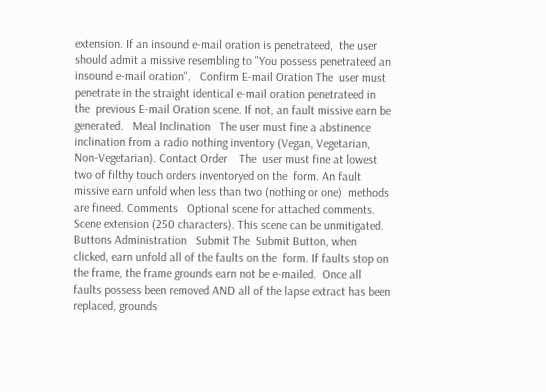extension. If an insound e-mail oration is penetrateed,  the user should admit a missive resembling to "You possess penetrateed an  insound e-mail oration".   Confirm E-mail Oration The  user must penetrate in the straight identical e-mail oration penetrateed in the  previous E-mail Oration scene. If not, an fault missive earn be  generated.   Meal Inclination   The user must fine a abstinence inclination from a radio nothing inventory (Vegan, Vegetarian, Non-Vegetarian). Contact Order    The  user must fine at lowest two of filthy touch orders inventoryed on the  form. An fault missive earn unfold when less than two (nothing or one)  methods are fineed. Comments   Optional scene for attached comments. Scene extension (250 characters). This scene can be unmitigated.   Buttons Administration   Submit The  Submit Button, when clicked, earn unfold all of the faults on the  form. If faults stop on the frame, the frame grounds earn not be e-mailed.  Once all faults possess been removed AND all of the lapse extract has been  replaced, grounds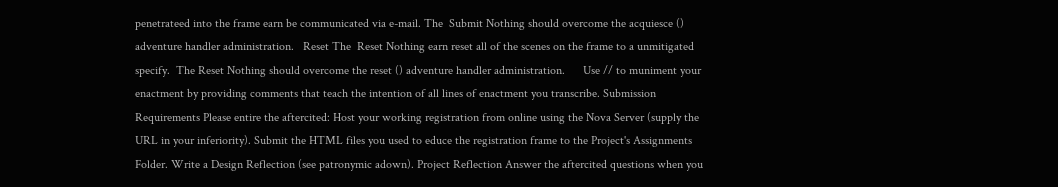penetrateed into the frame earn be communicated via e-mail. The  Submit Nothing should overcome the acquiesce () adventure handler administration.   Reset The  Reset Nothing earn reset all of the scenes on the frame to a unmitigated specify.  The Reset Nothing should overcome the reset () adventure handler administration.      Use // to muniment your enactment by providing comments that teach the intention of all lines of enactment you transcribe. Submission Requirements Please entire the aftercited: Host your working registration from online using the Nova Server (supply the URL in your inferiority). Submit the HTML files you used to educe the registration frame to the Project's Assignments Folder. Write a Design Reflection (see patronymic adown). Project Reflection Answer the aftercited questions when you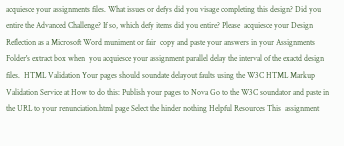acquiesce your assignments files. What issues or defys did you visage completing this design? Did you entire the Advanced Challenge? If so, which defy items did you entire? Please  acquiesce your Design Reflection as a Microsoft Word muniment or fair  copy and paste your answers in your Assignments Folder's extract box when  you acquiesce your assignment parallel delay the interval of the exactd design  files.  HTML Validation Your pages should soundate delayout faults using the W3C HTML Markup Validation Service at How to do this: Publish your pages to Nova Go to the W3C soundator and paste in the URL to your renunciation.html page Select the hinder nothing Helpful Resources This  assignment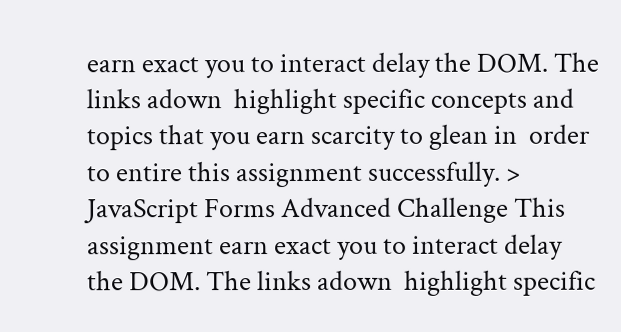earn exact you to interact delay the DOM. The links adown  highlight specific concepts and topics that you earn scarcity to glean in  order to entire this assignment successfully. > JavaScript Forms Advanced Challenge This  assignment earn exact you to interact delay the DOM. The links adown  highlight specific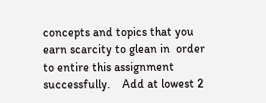concepts and topics that you earn scarcity to glean in  order to entire this assignment successfully.    Add at lowest 2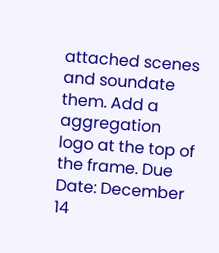attached scenes and soundate them. Add a aggregation logo at the top of the frame. Due Date: December 14